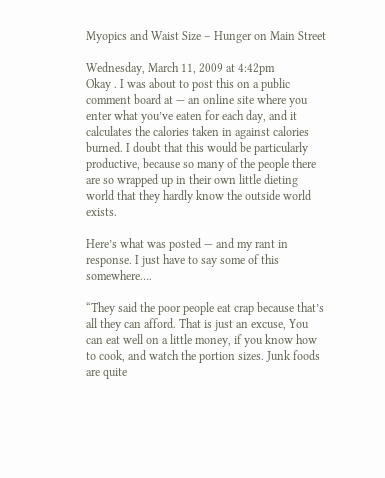Myopics and Waist Size – Hunger on Main Street

Wednesday, March 11, 2009 at 4:42pm
Okay . I was about to post this on a public comment board at — an online site where you enter what you’ve eaten for each day, and it calculates the calories taken in against calories burned. I doubt that this would be particularly productive, because so many of the people there are so wrapped up in their own little dieting world that they hardly know the outside world exists.

Here’s what was posted — and my rant in response. I just have to say some of this somewhere….

“They said the poor people eat crap because that’s all they can afford. That is just an excuse, You can eat well on a little money, if you know how to cook, and watch the portion sizes. Junk foods are quite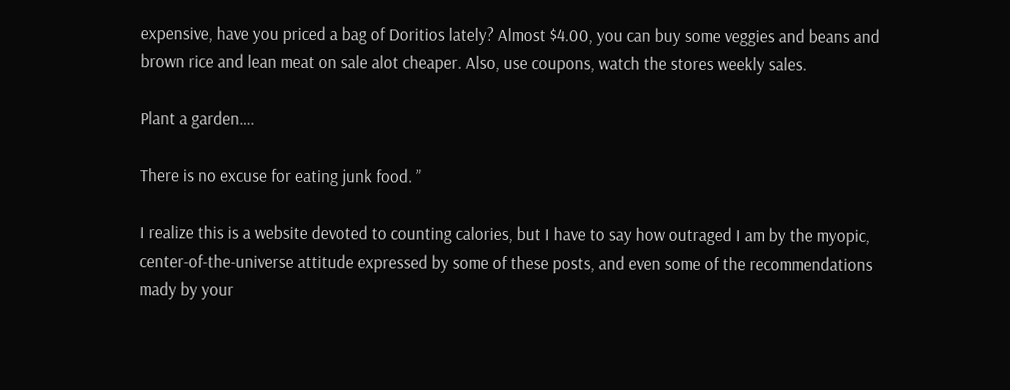expensive, have you priced a bag of Doritios lately? Almost $4.00, you can buy some veggies and beans and brown rice and lean meat on sale alot cheaper. Also, use coupons, watch the stores weekly sales.

Plant a garden….

There is no excuse for eating junk food. ”

I realize this is a website devoted to counting calories, but I have to say how outraged I am by the myopic, center-of-the-universe attitude expressed by some of these posts, and even some of the recommendations mady by your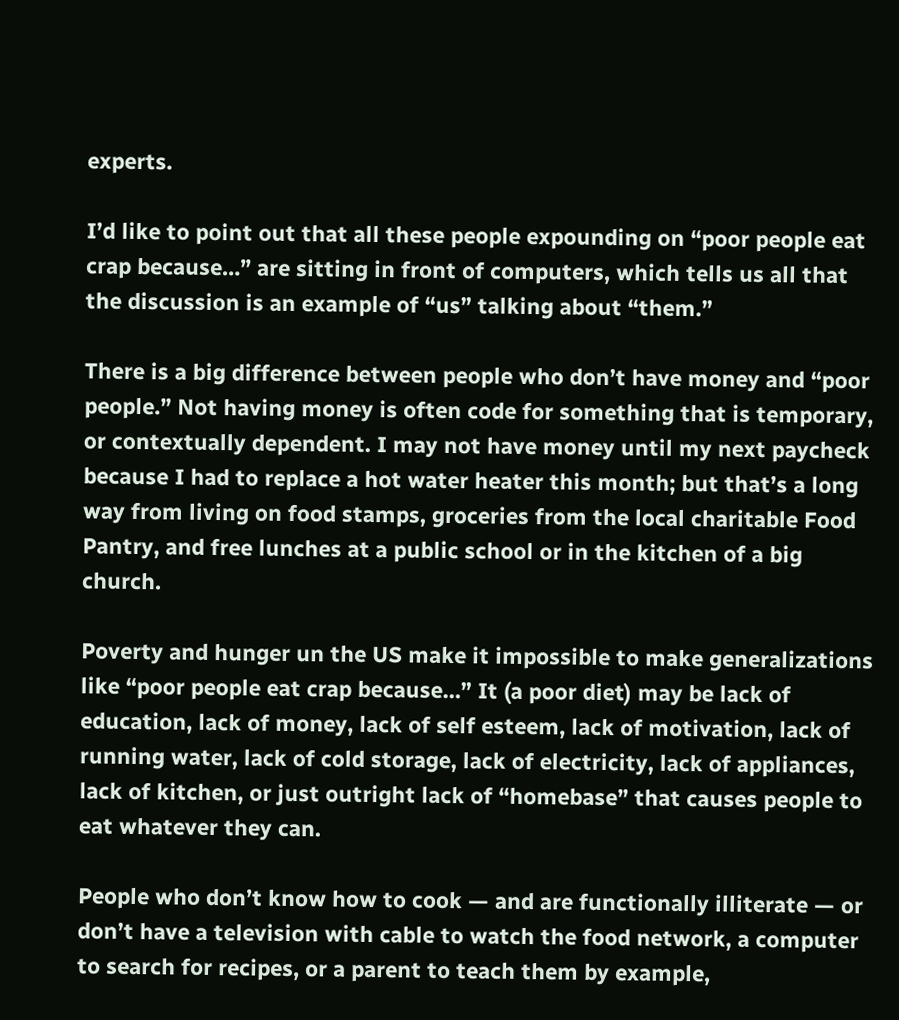experts.

I’d like to point out that all these people expounding on “poor people eat crap because…” are sitting in front of computers, which tells us all that the discussion is an example of “us” talking about “them.”

There is a big difference between people who don’t have money and “poor people.” Not having money is often code for something that is temporary, or contextually dependent. I may not have money until my next paycheck because I had to replace a hot water heater this month; but that’s a long way from living on food stamps, groceries from the local charitable Food Pantry, and free lunches at a public school or in the kitchen of a big church.

Poverty and hunger un the US make it impossible to make generalizations like “poor people eat crap because…” It (a poor diet) may be lack of education, lack of money, lack of self esteem, lack of motivation, lack of running water, lack of cold storage, lack of electricity, lack of appliances, lack of kitchen, or just outright lack of “homebase” that causes people to eat whatever they can.

People who don’t know how to cook — and are functionally illiterate — or don’t have a television with cable to watch the food network, a computer to search for recipes, or a parent to teach them by example,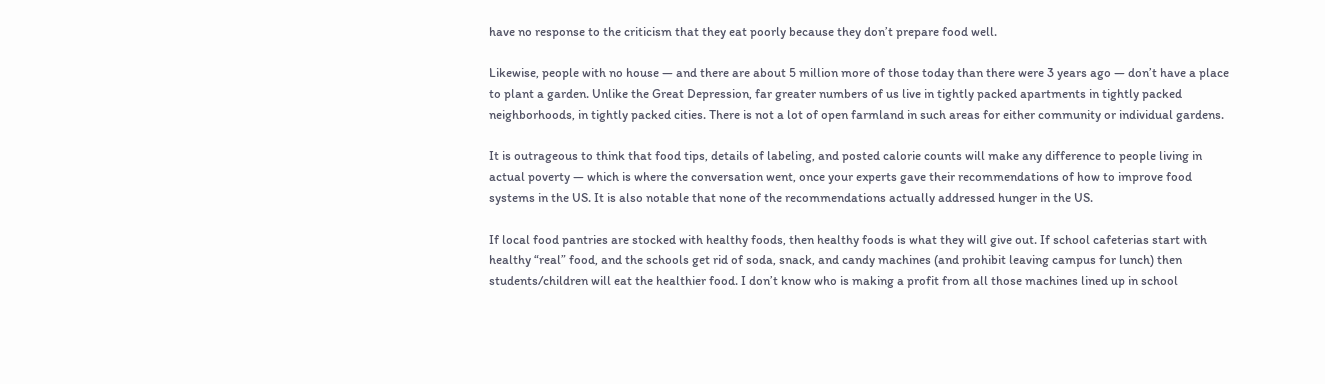have no response to the criticism that they eat poorly because they don’t prepare food well.

Likewise, people with no house — and there are about 5 million more of those today than there were 3 years ago — don’t have a place to plant a garden. Unlike the Great Depression, far greater numbers of us live in tightly packed apartments in tightly packed neighborhoods, in tightly packed cities. There is not a lot of open farmland in such areas for either community or individual gardens.

It is outrageous to think that food tips, details of labeling, and posted calorie counts will make any difference to people living in actual poverty — which is where the conversation went, once your experts gave their recommendations of how to improve food systems in the US. It is also notable that none of the recommendations actually addressed hunger in the US.

If local food pantries are stocked with healthy foods, then healthy foods is what they will give out. If school cafeterias start with healthy “real” food, and the schools get rid of soda, snack, and candy machines (and prohibit leaving campus for lunch) then students/children will eat the healthier food. I don’t know who is making a profit from all those machines lined up in school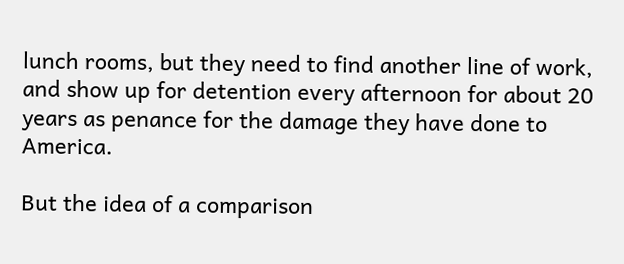lunch rooms, but they need to find another line of work, and show up for detention every afternoon for about 20 years as penance for the damage they have done to America.

But the idea of a comparison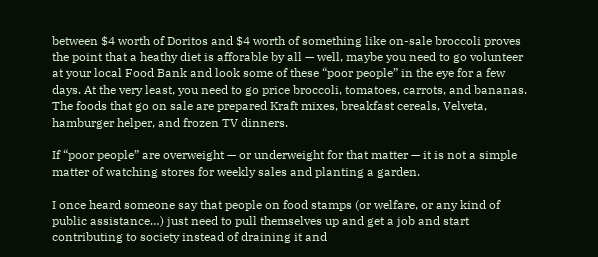between $4 worth of Doritos and $4 worth of something like on-sale broccoli proves the point that a heathy diet is afforable by all — well, maybe you need to go volunteer at your local Food Bank and look some of these “poor people” in the eye for a few days. At the very least, you need to go price broccoli, tomatoes, carrots, and bananas. The foods that go on sale are prepared Kraft mixes, breakfast cereals, Velveta, hamburger helper, and frozen TV dinners.

If “poor people” are overweight — or underweight for that matter — it is not a simple matter of watching stores for weekly sales and planting a garden.

I once heard someone say that people on food stamps (or welfare, or any kind of public assistance…) just need to pull themselves up and get a job and start contributing to society instead of draining it and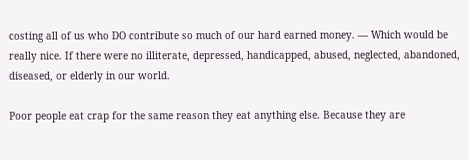costing all of us who DO contribute so much of our hard earned money. — Which would be really nice. If there were no illiterate, depressed, handicapped, abused, neglected, abandoned, diseased, or elderly in our world.

Poor people eat crap for the same reason they eat anything else. Because they are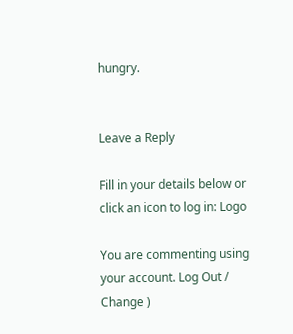hungry.


Leave a Reply

Fill in your details below or click an icon to log in: Logo

You are commenting using your account. Log Out /  Change )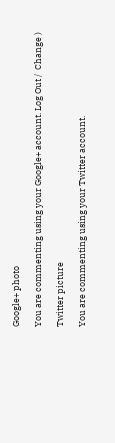Google+ photo

You are commenting using your Google+ account. Log Out /  Change )

Twitter picture

You are commenting using your Twitter account.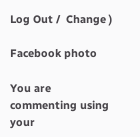Log Out /  Change )

Facebook photo

You are commenting using your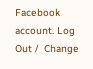Facebook account. Log Out /  Change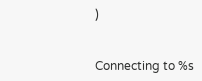)


Connecting to %s